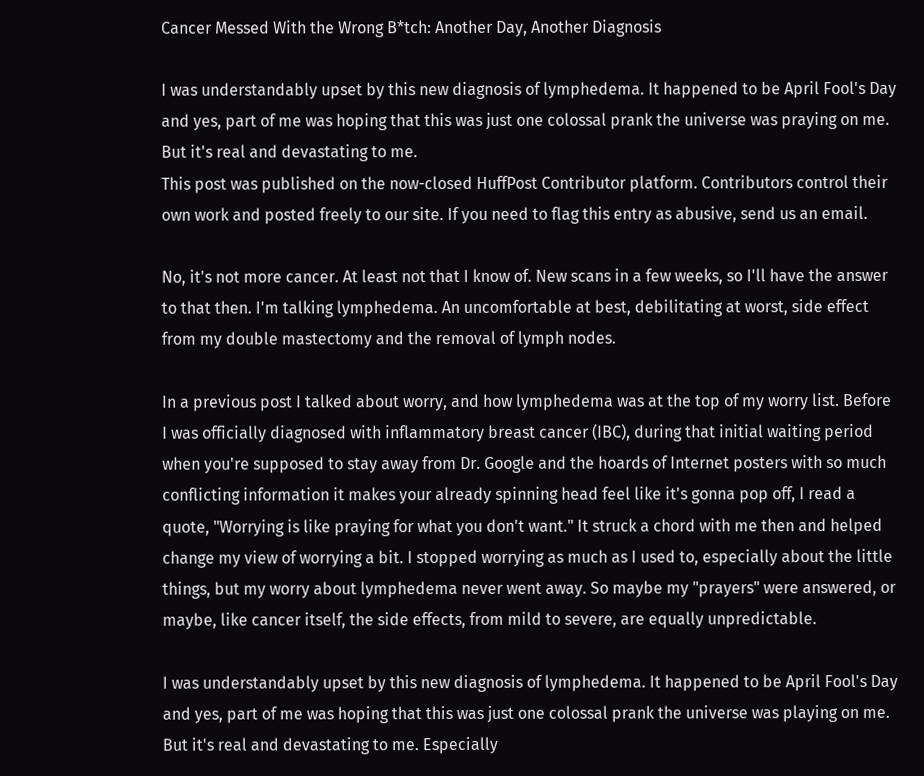Cancer Messed With the Wrong B*tch: Another Day, Another Diagnosis

I was understandably upset by this new diagnosis of lymphedema. It happened to be April Fool's Day and yes, part of me was hoping that this was just one colossal prank the universe was praying on me. But it's real and devastating to me.
This post was published on the now-closed HuffPost Contributor platform. Contributors control their own work and posted freely to our site. If you need to flag this entry as abusive, send us an email.

No, it's not more cancer. At least not that I know of. New scans in a few weeks, so I'll have the answer to that then. I'm talking lymphedema. An uncomfortable at best, debilitating at worst, side effect from my double mastectomy and the removal of lymph nodes.

In a previous post I talked about worry, and how lymphedema was at the top of my worry list. Before I was officially diagnosed with inflammatory breast cancer (IBC), during that initial waiting period when you're supposed to stay away from Dr. Google and the hoards of Internet posters with so much conflicting information it makes your already spinning head feel like it's gonna pop off, I read a quote, "Worrying is like praying for what you don't want." It struck a chord with me then and helped change my view of worrying a bit. I stopped worrying as much as I used to, especially about the little things, but my worry about lymphedema never went away. So maybe my "prayers" were answered, or maybe, like cancer itself, the side effects, from mild to severe, are equally unpredictable.

I was understandably upset by this new diagnosis of lymphedema. It happened to be April Fool's Day and yes, part of me was hoping that this was just one colossal prank the universe was playing on me. But it's real and devastating to me. Especially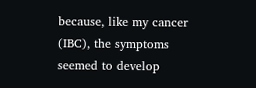because, like my cancer (IBC), the symptoms seemed to develop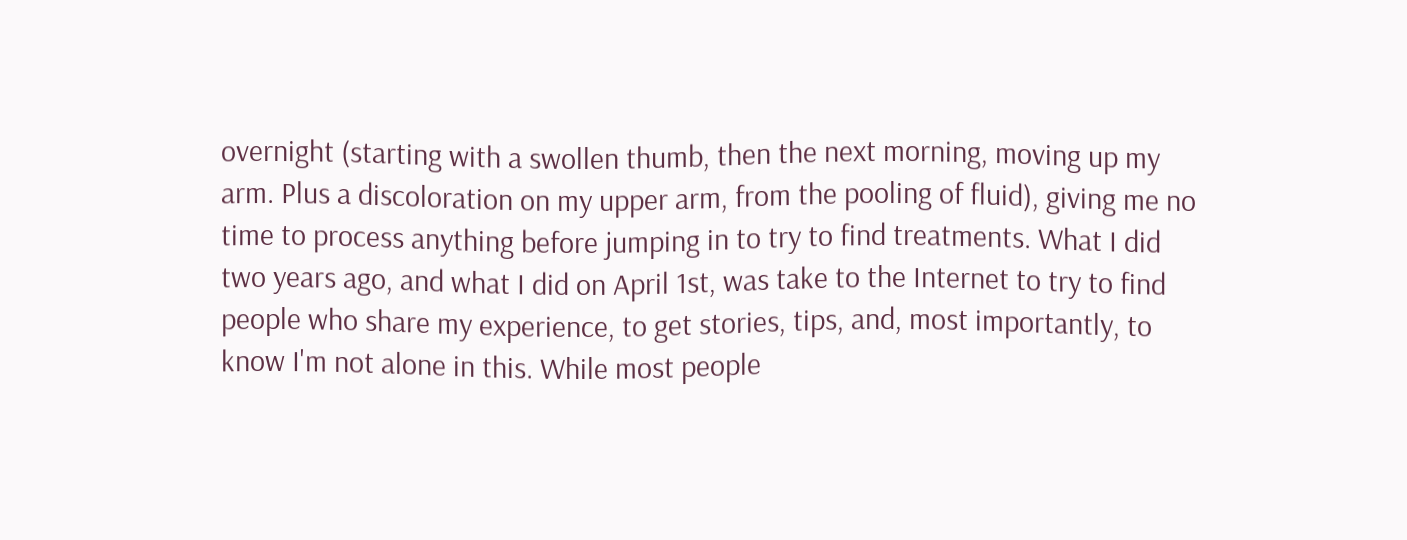overnight (starting with a swollen thumb, then the next morning, moving up my arm. Plus a discoloration on my upper arm, from the pooling of fluid), giving me no time to process anything before jumping in to try to find treatments. What I did two years ago, and what I did on April 1st, was take to the Internet to try to find people who share my experience, to get stories, tips, and, most importantly, to know I'm not alone in this. While most people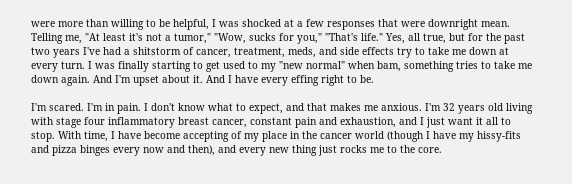were more than willing to be helpful, I was shocked at a few responses that were downright mean. Telling me, "At least it's not a tumor," "Wow, sucks for you," "That's life." Yes, all true, but for the past two years I've had a shitstorm of cancer, treatment, meds, and side effects try to take me down at every turn. I was finally starting to get used to my "new normal" when bam, something tries to take me down again. And I'm upset about it. And I have every effing right to be.

I'm scared. I'm in pain. I don't know what to expect, and that makes me anxious. I'm 32 years old living with stage four inflammatory breast cancer, constant pain and exhaustion, and I just want it all to stop. With time, I have become accepting of my place in the cancer world (though I have my hissy-fits and pizza binges every now and then), and every new thing just rocks me to the core.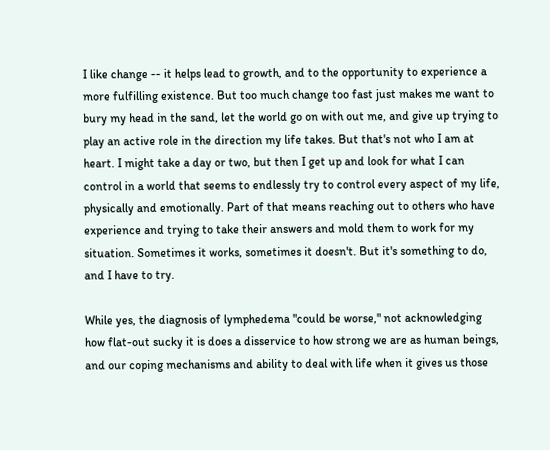I like change -- it helps lead to growth, and to the opportunity to experience a more fulfilling existence. But too much change too fast just makes me want to bury my head in the sand, let the world go on with out me, and give up trying to play an active role in the direction my life takes. But that's not who I am at heart. I might take a day or two, but then I get up and look for what I can control in a world that seems to endlessly try to control every aspect of my life, physically and emotionally. Part of that means reaching out to others who have experience and trying to take their answers and mold them to work for my situation. Sometimes it works, sometimes it doesn't. But it's something to do, and I have to try.

While yes, the diagnosis of lymphedema "could be worse," not acknowledging how flat-out sucky it is does a disservice to how strong we are as human beings, and our coping mechanisms and ability to deal with life when it gives us those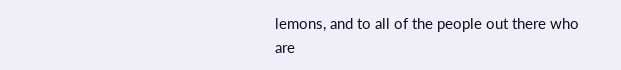lemons, and to all of the people out there who are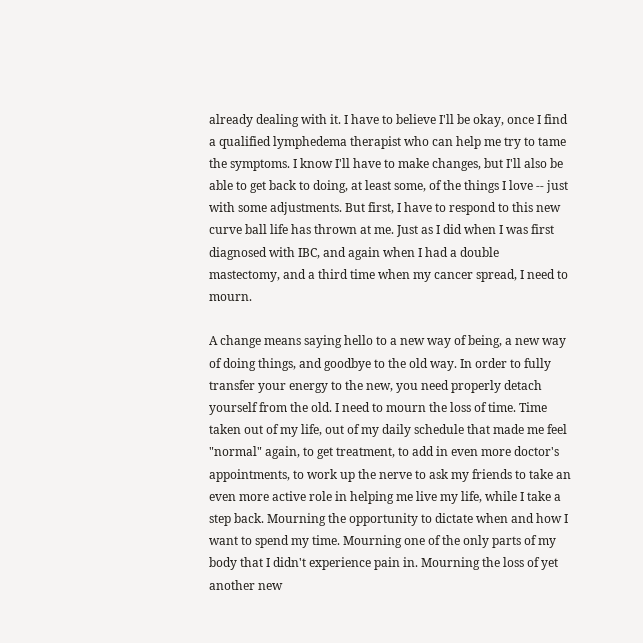already dealing with it. I have to believe I'll be okay, once I find a qualified lymphedema therapist who can help me try to tame the symptoms. I know I'll have to make changes, but I'll also be able to get back to doing, at least some, of the things I love -- just with some adjustments. But first, I have to respond to this new curve ball life has thrown at me. Just as I did when I was first diagnosed with IBC, and again when I had a double mastectomy, and a third time when my cancer spread, I need to mourn.

A change means saying hello to a new way of being, a new way of doing things, and goodbye to the old way. In order to fully transfer your energy to the new, you need properly detach yourself from the old. I need to mourn the loss of time. Time taken out of my life, out of my daily schedule that made me feel "normal" again, to get treatment, to add in even more doctor's appointments, to work up the nerve to ask my friends to take an even more active role in helping me live my life, while I take a step back. Mourning the opportunity to dictate when and how I want to spend my time. Mourning one of the only parts of my body that I didn't experience pain in. Mourning the loss of yet another new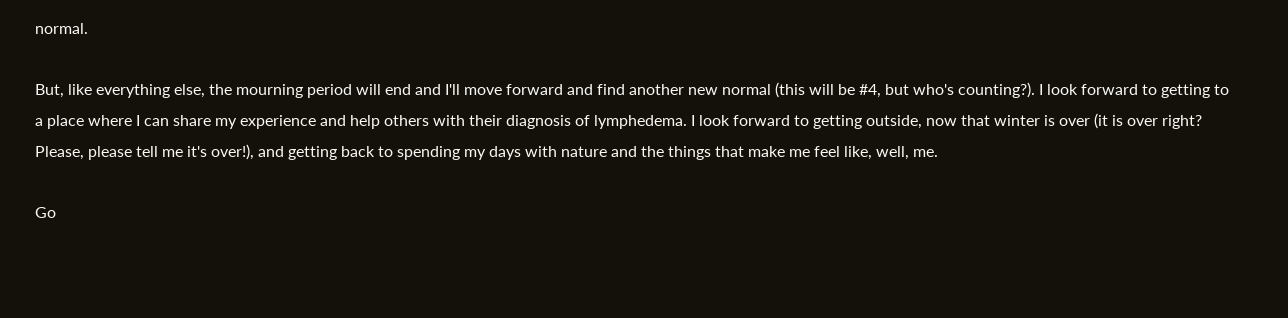normal.

But, like everything else, the mourning period will end and I'll move forward and find another new normal (this will be #4, but who's counting?). I look forward to getting to a place where I can share my experience and help others with their diagnosis of lymphedema. I look forward to getting outside, now that winter is over (it is over right? Please, please tell me it's over!), and getting back to spending my days with nature and the things that make me feel like, well, me.

Go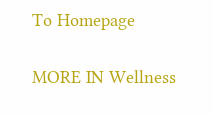To Homepage

MORE IN Wellness